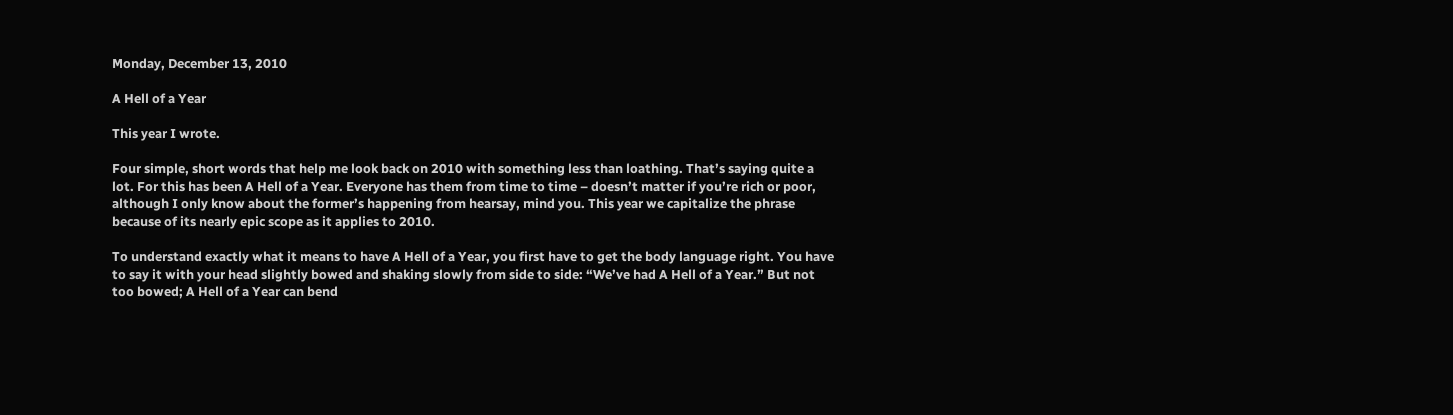Monday, December 13, 2010

A Hell of a Year

This year I wrote.

Four simple, short words that help me look back on 2010 with something less than loathing. That’s saying quite a lot. For this has been A Hell of a Year. Everyone has them from time to time – doesn’t matter if you’re rich or poor, although I only know about the former’s happening from hearsay, mind you. This year we capitalize the phrase because of its nearly epic scope as it applies to 2010.

To understand exactly what it means to have A Hell of a Year, you first have to get the body language right. You have to say it with your head slightly bowed and shaking slowly from side to side: “We’ve had A Hell of a Year.” But not too bowed; A Hell of a Year can bend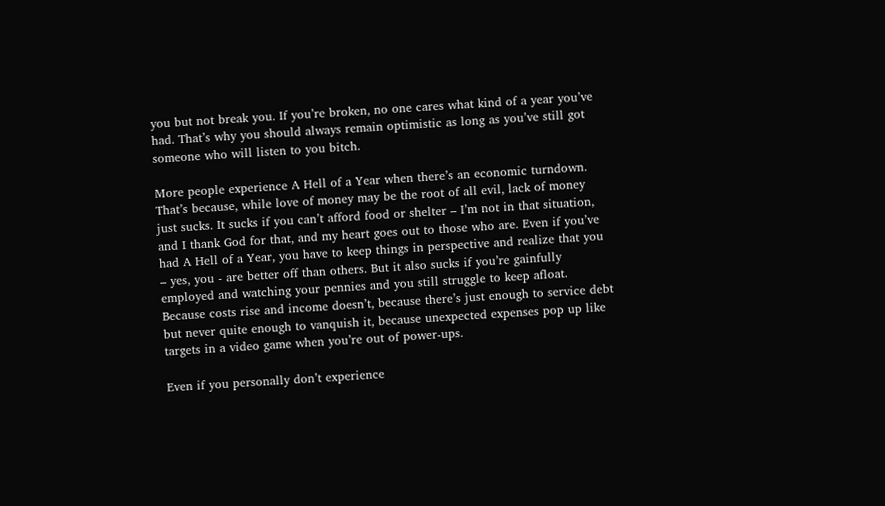you but not break you. If you’re broken, no one cares what kind of a year you’ve had. That’s why you should always remain optimistic as long as you’ve still got someone who will listen to you bitch.

More people experience A Hell of a Year when there’s an economic turndown. That’s because, while love of money may be the root of all evil, lack of money just sucks. It sucks if you can’t afford food or shelter – I’m not in that situation, and I thank God for that, and my heart goes out to those who are. Even if you’ve had A Hell of a Year, you have to keep things in perspective and realize that you – yes, you - are better off than others. But it also sucks if you’re gainfully employed and watching your pennies and you still struggle to keep afloat. Because costs rise and income doesn’t, because there’s just enough to service debt but never quite enough to vanquish it, because unexpected expenses pop up like targets in a video game when you’re out of power-ups.

Even if you personally don’t experience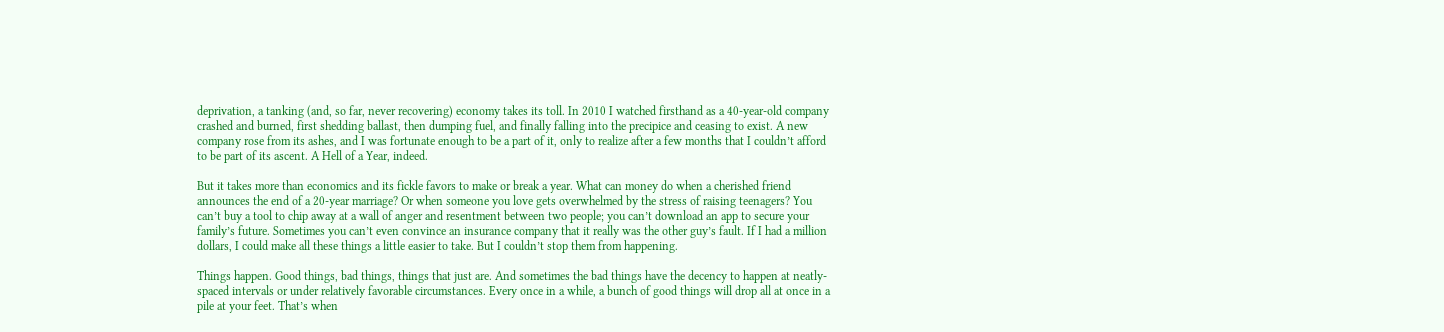deprivation, a tanking (and, so far, never recovering) economy takes its toll. In 2010 I watched firsthand as a 40-year-old company crashed and burned, first shedding ballast, then dumping fuel, and finally falling into the precipice and ceasing to exist. A new company rose from its ashes, and I was fortunate enough to be a part of it, only to realize after a few months that I couldn’t afford to be part of its ascent. A Hell of a Year, indeed.

But it takes more than economics and its fickle favors to make or break a year. What can money do when a cherished friend announces the end of a 20-year marriage? Or when someone you love gets overwhelmed by the stress of raising teenagers? You can’t buy a tool to chip away at a wall of anger and resentment between two people; you can’t download an app to secure your family’s future. Sometimes you can’t even convince an insurance company that it really was the other guy’s fault. If I had a million dollars, I could make all these things a little easier to take. But I couldn’t stop them from happening.

Things happen. Good things, bad things, things that just are. And sometimes the bad things have the decency to happen at neatly-spaced intervals or under relatively favorable circumstances. Every once in a while, a bunch of good things will drop all at once in a pile at your feet. That’s when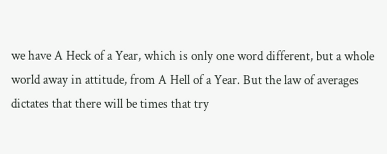we have A Heck of a Year, which is only one word different, but a whole world away in attitude, from A Hell of a Year. But the law of averages dictates that there will be times that try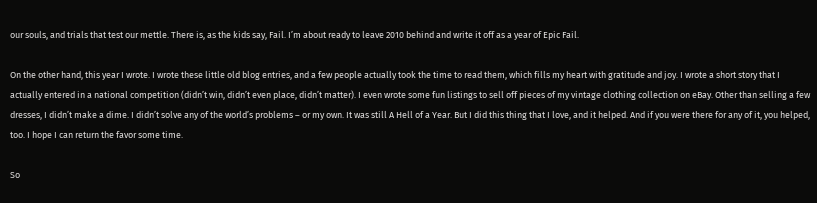our souls, and trials that test our mettle. There is, as the kids say, Fail. I’m about ready to leave 2010 behind and write it off as a year of Epic Fail.

On the other hand, this year I wrote. I wrote these little old blog entries, and a few people actually took the time to read them, which fills my heart with gratitude and joy. I wrote a short story that I actually entered in a national competition (didn’t win, didn’t even place, didn’t matter). I even wrote some fun listings to sell off pieces of my vintage clothing collection on eBay. Other than selling a few dresses, I didn’t make a dime. I didn’t solve any of the world’s problems – or my own. It was still A Hell of a Year. But I did this thing that I love, and it helped. And if you were there for any of it, you helped, too. I hope I can return the favor some time.

So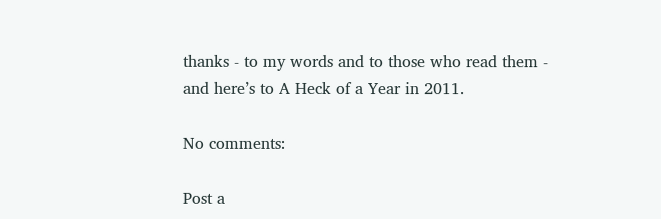thanks - to my words and to those who read them - and here’s to A Heck of a Year in 2011.

No comments:

Post a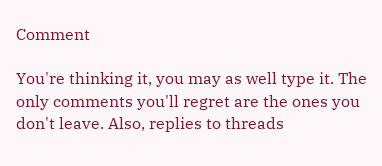Comment

You're thinking it, you may as well type it. The only comments you'll regret are the ones you don't leave. Also, replies to threads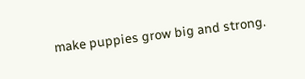make puppies grow big and strong.